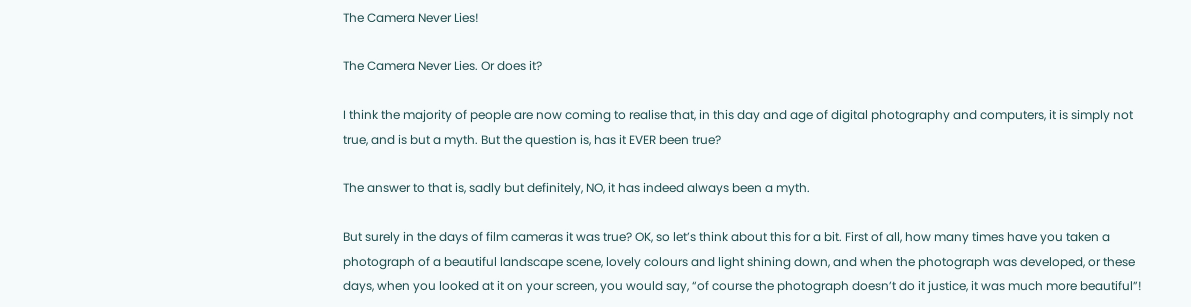The Camera Never Lies!

The Camera Never Lies. Or does it?

I think the majority of people are now coming to realise that, in this day and age of digital photography and computers, it is simply not true, and is but a myth. But the question is, has it EVER been true?

The answer to that is, sadly but definitely, NO, it has indeed always been a myth.

But surely in the days of film cameras it was true? OK, so let’s think about this for a bit. First of all, how many times have you taken a photograph of a beautiful landscape scene, lovely colours and light shining down, and when the photograph was developed, or these days, when you looked at it on your screen, you would say, “of course the photograph doesn’t do it justice, it was much more beautiful”!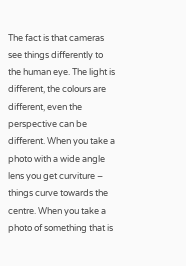The fact is that cameras see things differently to the human eye. The light is different, the colours are different, even the perspective can be different. When you take a photo with a wide angle lens you get curviture – things curve towards the centre. When you take a photo of something that is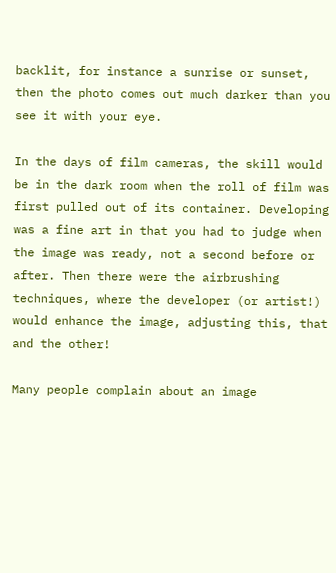backlit, for instance a sunrise or sunset, then the photo comes out much darker than you see it with your eye.

In the days of film cameras, the skill would be in the dark room when the roll of film was first pulled out of its container. Developing was a fine art in that you had to judge when the image was ready, not a second before or after. Then there were the airbrushing techniques, where the developer (or artist!) would enhance the image, adjusting this, that and the other!

Many people complain about an image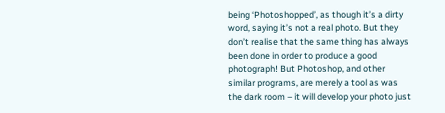being ‘Photoshopped’, as though it’s a dirty word, saying it’s not a real photo. But they don’t realise that the same thing has always been done in order to produce a good photograph! But Photoshop, and other similar programs, are merely a tool as was the dark room – it will develop your photo just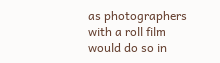as photographers with a roll film would do so in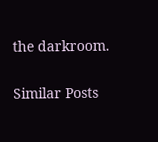the darkroom.

Similar Posts